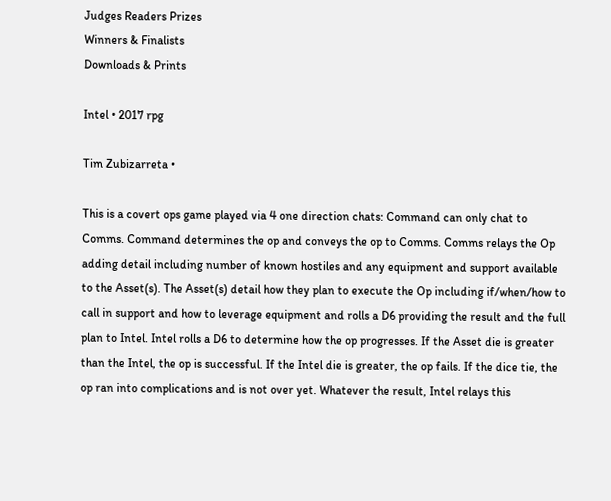Judges Readers Prizes
Winners & Finalists
Downloads & Prints

Intel • 2017 rpg

Tim Zubizarreta •

This is a covert ops game played via 4 one direction chats: Command can only chat to Comms. Command determines the op and conveys the op to Comms. Comms relays the Op adding detail including number of known hostiles and any equipment and support available to the Asset(s). The Asset(s) detail how they plan to execute the Op including if/when/how to call in support and how to leverage equipment and rolls a D6 providing the result and the full plan to Intel. Intel rolls a D6 to determine how the op progresses. If the Asset die is greater than the Intel, the op is successful. If the Intel die is greater, the op fails. If the dice tie, the op ran into complications and is not over yet. Whatever the result, Intel relays this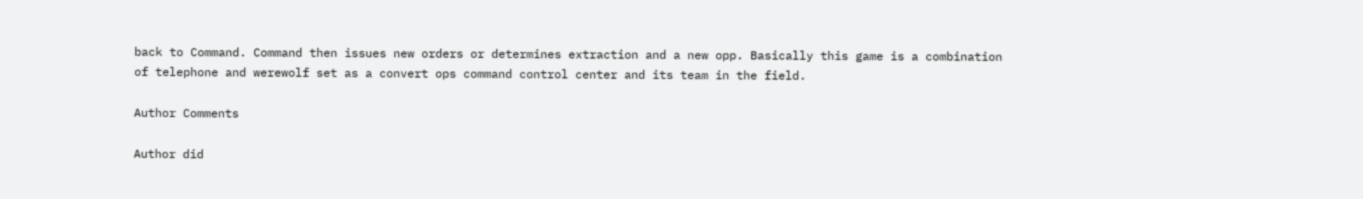back to Command. Command then issues new orders or determines extraction and a new opp. Basically this game is a combination of telephone and werewolf set as a convert ops command control center and its team in the field.

Author Comments

Author did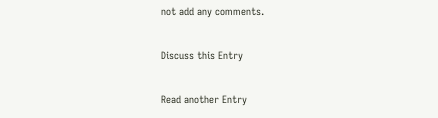not add any comments.

Discuss this Entry

Read another Entry